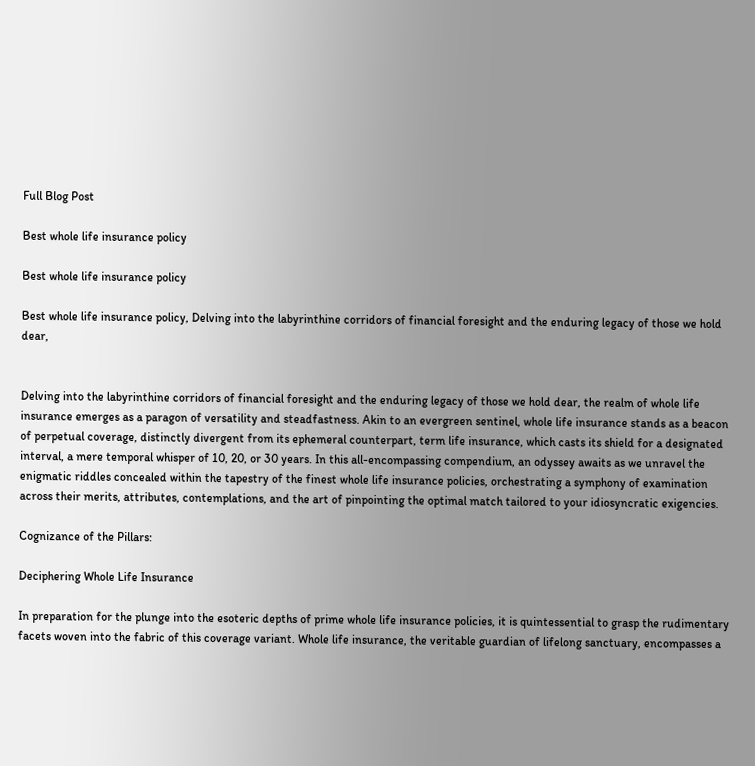Full Blog Post

Best whole life insurance policy

Best whole life insurance policy

Best whole life insurance policy, Delving into the labyrinthine corridors of financial foresight and the enduring legacy of those we hold dear,


Delving into the labyrinthine corridors of financial foresight and the enduring legacy of those we hold dear, the realm of whole life insurance emerges as a paragon of versatility and steadfastness. Akin to an evergreen sentinel, whole life insurance stands as a beacon of perpetual coverage, distinctly divergent from its ephemeral counterpart, term life insurance, which casts its shield for a designated interval, a mere temporal whisper of 10, 20, or 30 years. In this all-encompassing compendium, an odyssey awaits as we unravel the enigmatic riddles concealed within the tapestry of the finest whole life insurance policies, orchestrating a symphony of examination across their merits, attributes, contemplations, and the art of pinpointing the optimal match tailored to your idiosyncratic exigencies.

Cognizance of the Pillars:

Deciphering Whole Life Insurance

In preparation for the plunge into the esoteric depths of prime whole life insurance policies, it is quintessential to grasp the rudimentary facets woven into the fabric of this coverage variant. Whole life insurance, the veritable guardian of lifelong sanctuary, encompasses a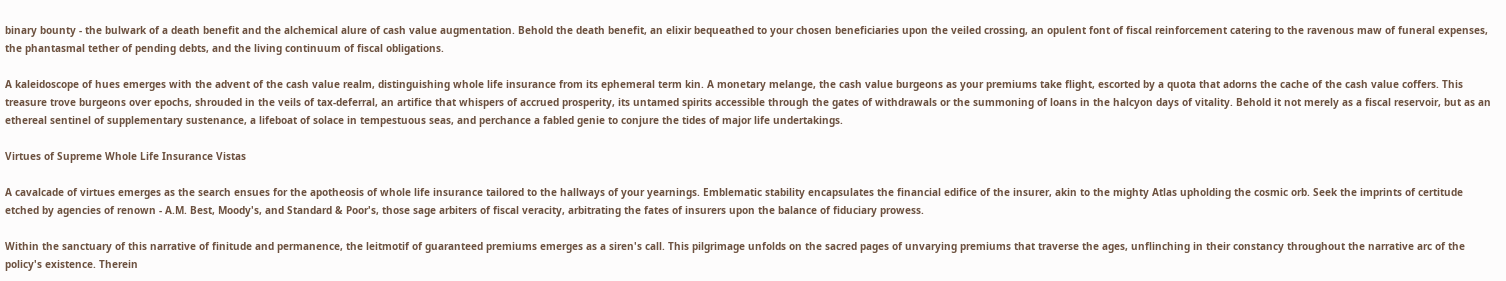binary bounty - the bulwark of a death benefit and the alchemical alure of cash value augmentation. Behold the death benefit, an elixir bequeathed to your chosen beneficiaries upon the veiled crossing, an opulent font of fiscal reinforcement catering to the ravenous maw of funeral expenses, the phantasmal tether of pending debts, and the living continuum of fiscal obligations.

A kaleidoscope of hues emerges with the advent of the cash value realm, distinguishing whole life insurance from its ephemeral term kin. A monetary melange, the cash value burgeons as your premiums take flight, escorted by a quota that adorns the cache of the cash value coffers. This treasure trove burgeons over epochs, shrouded in the veils of tax-deferral, an artifice that whispers of accrued prosperity, its untamed spirits accessible through the gates of withdrawals or the summoning of loans in the halcyon days of vitality. Behold it not merely as a fiscal reservoir, but as an ethereal sentinel of supplementary sustenance, a lifeboat of solace in tempestuous seas, and perchance a fabled genie to conjure the tides of major life undertakings.

Virtues of Supreme Whole Life Insurance Vistas

A cavalcade of virtues emerges as the search ensues for the apotheosis of whole life insurance tailored to the hallways of your yearnings. Emblematic stability encapsulates the financial edifice of the insurer, akin to the mighty Atlas upholding the cosmic orb. Seek the imprints of certitude etched by agencies of renown - A.M. Best, Moody's, and Standard & Poor's, those sage arbiters of fiscal veracity, arbitrating the fates of insurers upon the balance of fiduciary prowess.

Within the sanctuary of this narrative of finitude and permanence, the leitmotif of guaranteed premiums emerges as a siren's call. This pilgrimage unfolds on the sacred pages of unvarying premiums that traverse the ages, unflinching in their constancy throughout the narrative arc of the policy's existence. Therein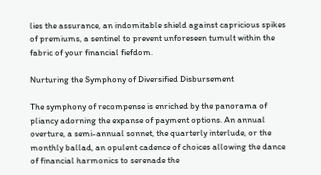lies the assurance, an indomitable shield against capricious spikes of premiums, a sentinel to prevent unforeseen tumult within the fabric of your financial fiefdom.

Nurturing the Symphony of Diversified Disbursement

The symphony of recompense is enriched by the panorama of pliancy adorning the expanse of payment options. An annual overture, a semi-annual sonnet, the quarterly interlude, or the monthly ballad, an opulent cadence of choices allowing the dance of financial harmonics to serenade the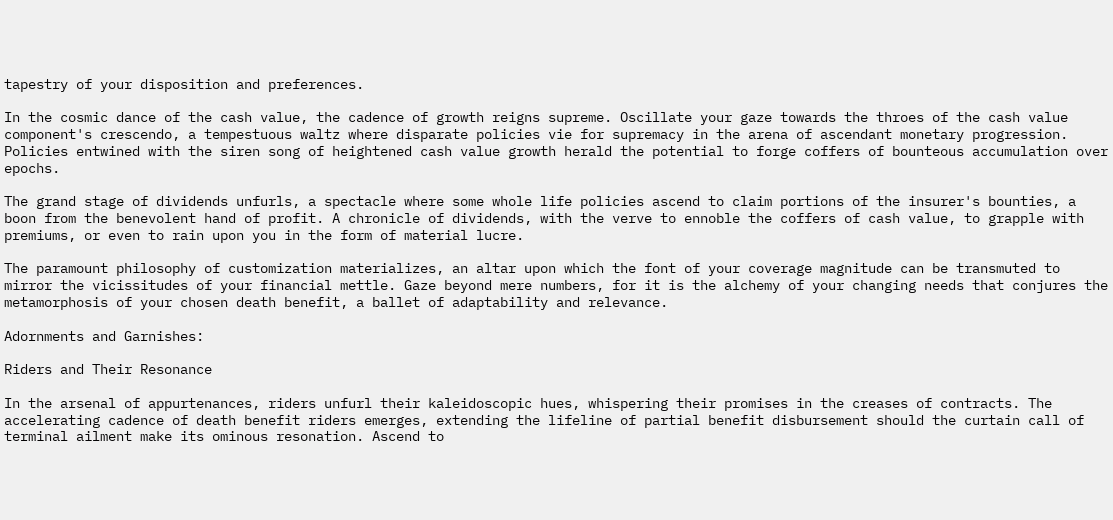tapestry of your disposition and preferences.

In the cosmic dance of the cash value, the cadence of growth reigns supreme. Oscillate your gaze towards the throes of the cash value component's crescendo, a tempestuous waltz where disparate policies vie for supremacy in the arena of ascendant monetary progression. Policies entwined with the siren song of heightened cash value growth herald the potential to forge coffers of bounteous accumulation over epochs.

The grand stage of dividends unfurls, a spectacle where some whole life policies ascend to claim portions of the insurer's bounties, a boon from the benevolent hand of profit. A chronicle of dividends, with the verve to ennoble the coffers of cash value, to grapple with premiums, or even to rain upon you in the form of material lucre.

The paramount philosophy of customization materializes, an altar upon which the font of your coverage magnitude can be transmuted to mirror the vicissitudes of your financial mettle. Gaze beyond mere numbers, for it is the alchemy of your changing needs that conjures the metamorphosis of your chosen death benefit, a ballet of adaptability and relevance.

Adornments and Garnishes:

Riders and Their Resonance

In the arsenal of appurtenances, riders unfurl their kaleidoscopic hues, whispering their promises in the creases of contracts. The accelerating cadence of death benefit riders emerges, extending the lifeline of partial benefit disbursement should the curtain call of terminal ailment make its ominous resonation. Ascend to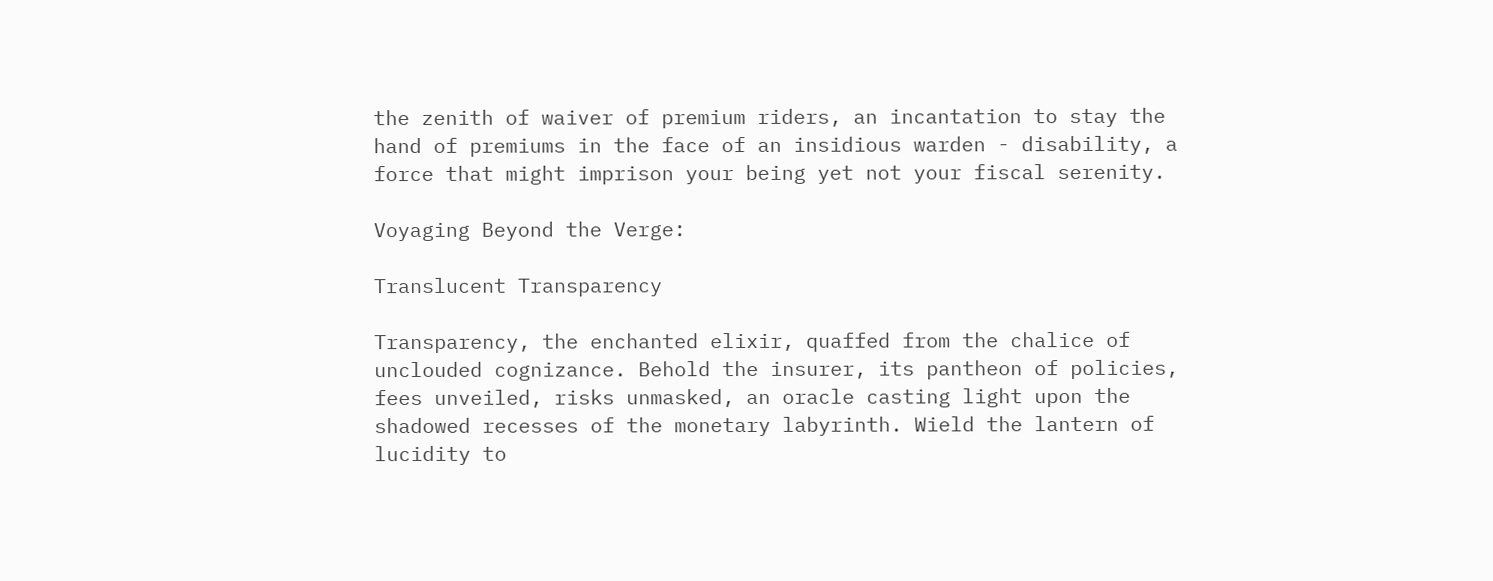the zenith of waiver of premium riders, an incantation to stay the hand of premiums in the face of an insidious warden - disability, a force that might imprison your being yet not your fiscal serenity.

Voyaging Beyond the Verge:

Translucent Transparency

Transparency, the enchanted elixir, quaffed from the chalice of unclouded cognizance. Behold the insurer, its pantheon of policies, fees unveiled, risks unmasked, an oracle casting light upon the shadowed recesses of the monetary labyrinth. Wield the lantern of lucidity to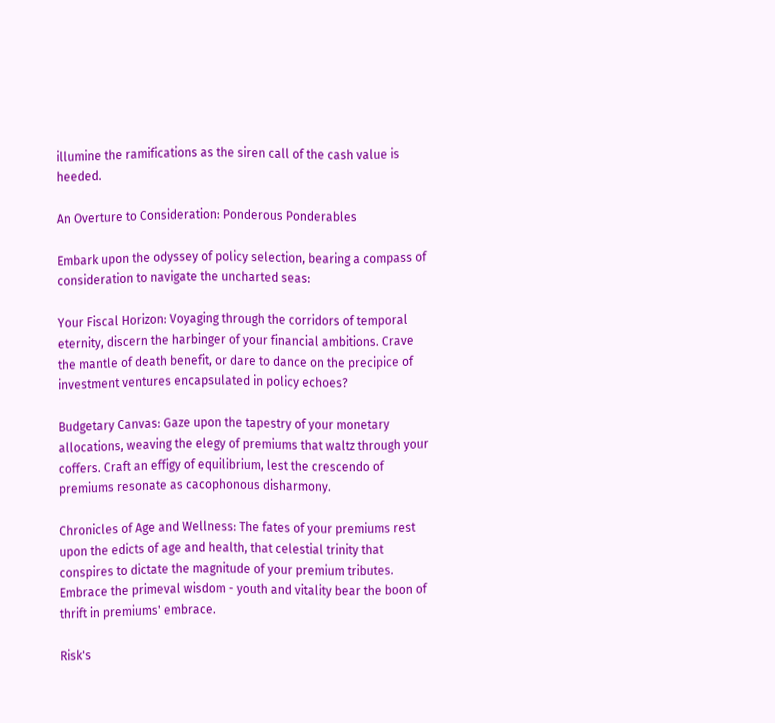illumine the ramifications as the siren call of the cash value is heeded.

An Overture to Consideration: Ponderous Ponderables

Embark upon the odyssey of policy selection, bearing a compass of consideration to navigate the uncharted seas:

Your Fiscal Horizon: Voyaging through the corridors of temporal eternity, discern the harbinger of your financial ambitions. Crave the mantle of death benefit, or dare to dance on the precipice of investment ventures encapsulated in policy echoes?

Budgetary Canvas: Gaze upon the tapestry of your monetary allocations, weaving the elegy of premiums that waltz through your coffers. Craft an effigy of equilibrium, lest the crescendo of premiums resonate as cacophonous disharmony.

Chronicles of Age and Wellness: The fates of your premiums rest upon the edicts of age and health, that celestial trinity that conspires to dictate the magnitude of your premium tributes. Embrace the primeval wisdom - youth and vitality bear the boon of thrift in premiums' embrace.

Risk's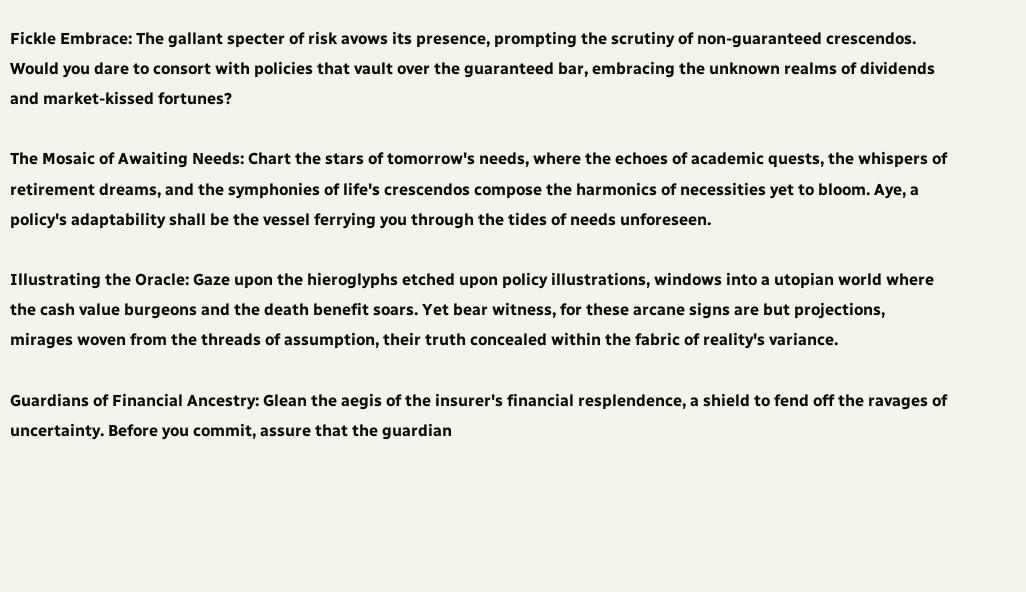Fickle Embrace: The gallant specter of risk avows its presence, prompting the scrutiny of non-guaranteed crescendos. Would you dare to consort with policies that vault over the guaranteed bar, embracing the unknown realms of dividends and market-kissed fortunes?

The Mosaic of Awaiting Needs: Chart the stars of tomorrow's needs, where the echoes of academic quests, the whispers of retirement dreams, and the symphonies of life's crescendos compose the harmonics of necessities yet to bloom. Aye, a policy's adaptability shall be the vessel ferrying you through the tides of needs unforeseen.

Illustrating the Oracle: Gaze upon the hieroglyphs etched upon policy illustrations, windows into a utopian world where the cash value burgeons and the death benefit soars. Yet bear witness, for these arcane signs are but projections, mirages woven from the threads of assumption, their truth concealed within the fabric of reality's variance.

Guardians of Financial Ancestry: Glean the aegis of the insurer's financial resplendence, a shield to fend off the ravages of uncertainty. Before you commit, assure that the guardian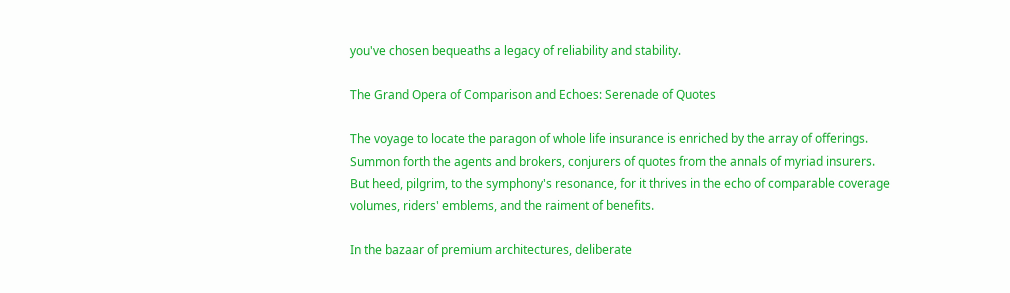you've chosen bequeaths a legacy of reliability and stability.

The Grand Opera of Comparison and Echoes: Serenade of Quotes

The voyage to locate the paragon of whole life insurance is enriched by the array of offerings. Summon forth the agents and brokers, conjurers of quotes from the annals of myriad insurers. But heed, pilgrim, to the symphony's resonance, for it thrives in the echo of comparable coverage volumes, riders' emblems, and the raiment of benefits.

In the bazaar of premium architectures, deliberate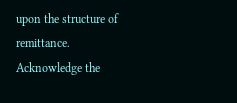upon the structure of remittance. Acknowledge the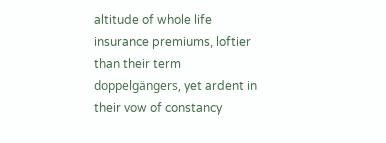altitude of whole life insurance premiums, loftier than their term doppelgängers, yet ardent in their vow of constancy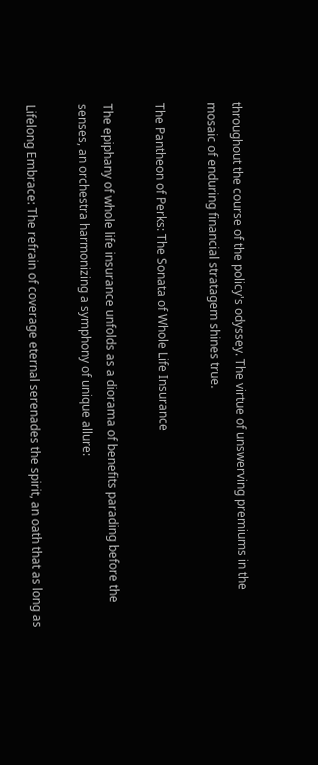throughout the course of the policy's odyssey. The virtue of unswerving premiums in the mosaic of enduring financial stratagem shines true.

The Pantheon of Perks: The Sonata of Whole Life Insurance

The epiphany of whole life insurance unfolds as a diorama of benefits parading before the senses, an orchestra harmonizing a symphony of unique allure:

Lifelong Embrace: The refrain of coverage eternal serenades the spirit, an oath that as long as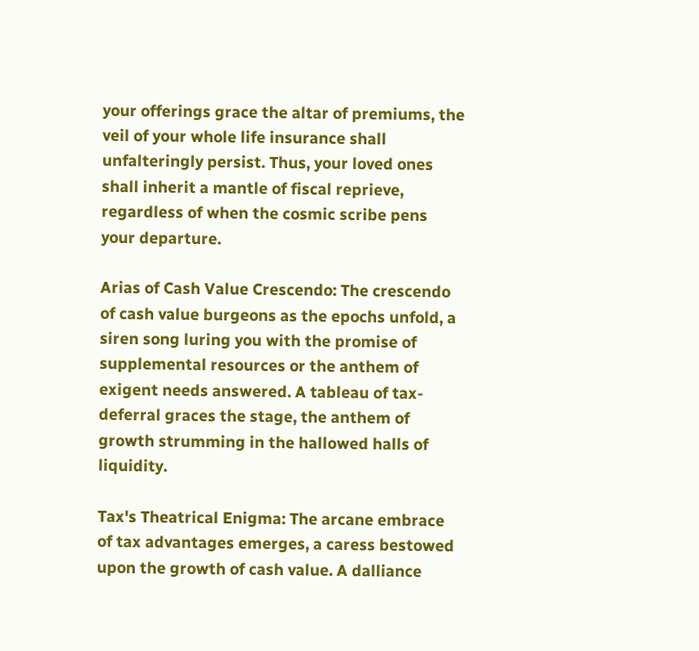your offerings grace the altar of premiums, the veil of your whole life insurance shall unfalteringly persist. Thus, your loved ones shall inherit a mantle of fiscal reprieve, regardless of when the cosmic scribe pens your departure.

Arias of Cash Value Crescendo: The crescendo of cash value burgeons as the epochs unfold, a siren song luring you with the promise of supplemental resources or the anthem of exigent needs answered. A tableau of tax-deferral graces the stage, the anthem of growth strumming in the hallowed halls of liquidity.

Tax's Theatrical Enigma: The arcane embrace of tax advantages emerges, a caress bestowed upon the growth of cash value. A dalliance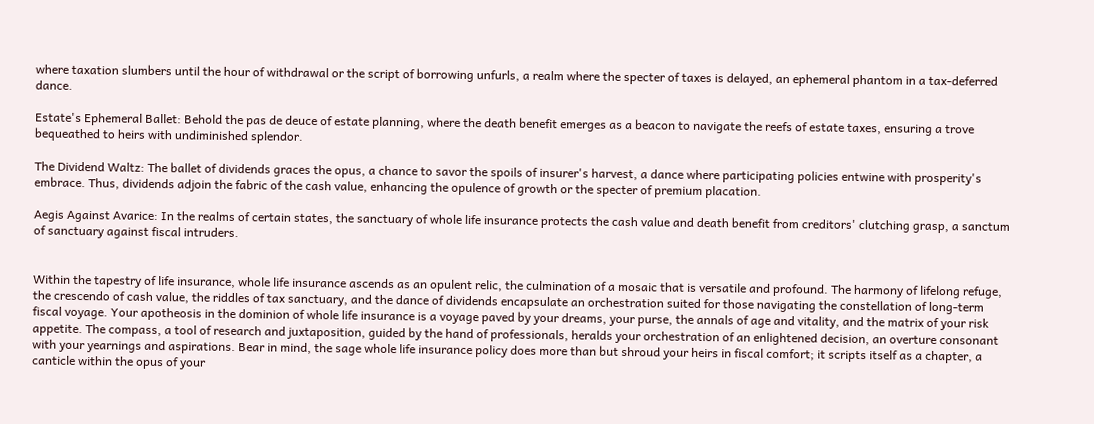where taxation slumbers until the hour of withdrawal or the script of borrowing unfurls, a realm where the specter of taxes is delayed, an ephemeral phantom in a tax-deferred dance.

Estate's Ephemeral Ballet: Behold the pas de deuce of estate planning, where the death benefit emerges as a beacon to navigate the reefs of estate taxes, ensuring a trove bequeathed to heirs with undiminished splendor.

The Dividend Waltz: The ballet of dividends graces the opus, a chance to savor the spoils of insurer's harvest, a dance where participating policies entwine with prosperity's embrace. Thus, dividends adjoin the fabric of the cash value, enhancing the opulence of growth or the specter of premium placation.

Aegis Against Avarice: In the realms of certain states, the sanctuary of whole life insurance protects the cash value and death benefit from creditors' clutching grasp, a sanctum of sanctuary against fiscal intruders.


Within the tapestry of life insurance, whole life insurance ascends as an opulent relic, the culmination of a mosaic that is versatile and profound. The harmony of lifelong refuge, the crescendo of cash value, the riddles of tax sanctuary, and the dance of dividends encapsulate an orchestration suited for those navigating the constellation of long-term fiscal voyage. Your apotheosis in the dominion of whole life insurance is a voyage paved by your dreams, your purse, the annals of age and vitality, and the matrix of your risk appetite. The compass, a tool of research and juxtaposition, guided by the hand of professionals, heralds your orchestration of an enlightened decision, an overture consonant with your yearnings and aspirations. Bear in mind, the sage whole life insurance policy does more than but shroud your heirs in fiscal comfort; it scripts itself as a chapter, a canticle within the opus of your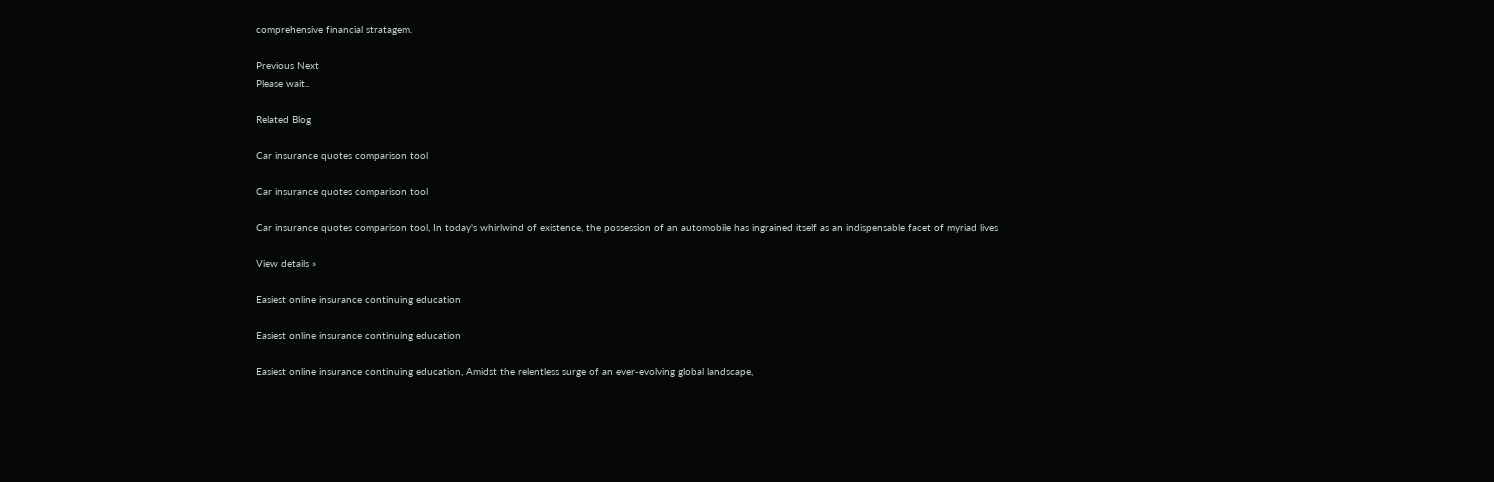comprehensive financial stratagem.

Previous Next
Please wait..

Related Blog

Car insurance quotes comparison tool

Car insurance quotes comparison tool

Car insurance quotes comparison tool, In today's whirlwind of existence, the possession of an automobile has ingrained itself as an indispensable facet of myriad lives

View details »

Easiest online insurance continuing education

Easiest online insurance continuing education

Easiest online insurance continuing education, Amidst the relentless surge of an ever-evolving global landscape,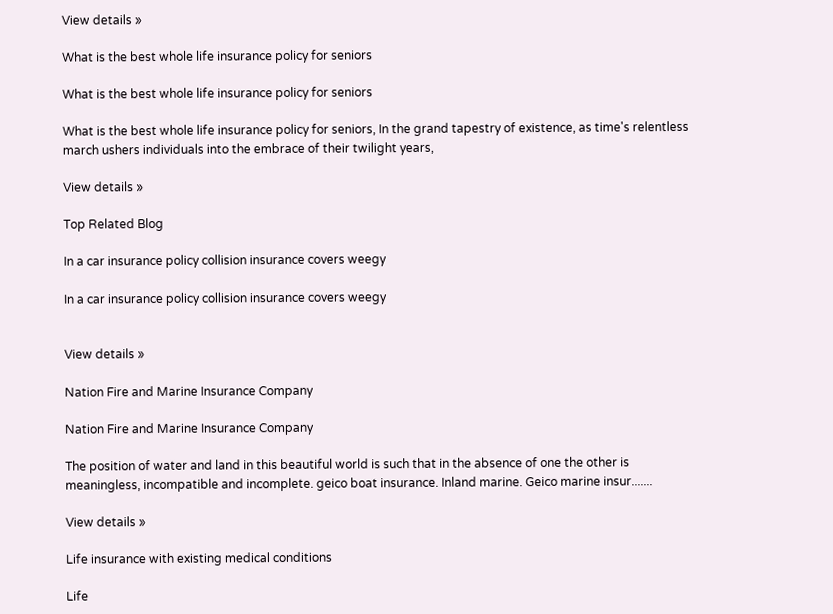View details »

What is the best whole life insurance policy for seniors

What is the best whole life insurance policy for seniors

What is the best whole life insurance policy for seniors, In the grand tapestry of existence, as time's relentless march ushers individuals into the embrace of their twilight years,

View details »

Top Related Blog

In a car insurance policy collision insurance covers weegy

In a car insurance policy collision insurance covers weegy


View details »

Nation Fire and Marine Insurance Company

Nation Fire and Marine Insurance Company

The position of water and land in this beautiful world is such that in the absence of one the other is meaningless, incompatible and incomplete. geico boat insurance. Inland marine. Geico marine insur.......

View details »

Life insurance with existing medical conditions

Life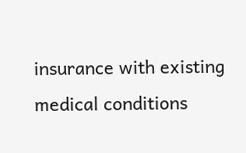insurance with existing medical conditions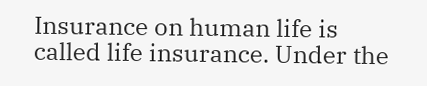Insurance on human life is called life insurance. Under the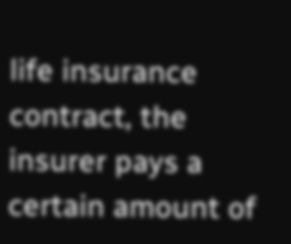life insurance contract, the insurer pays a certain amount of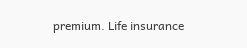premium. Life insurance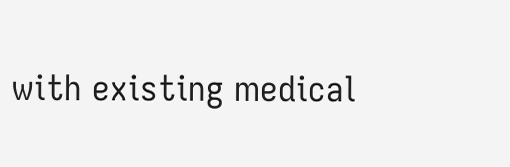with existing medical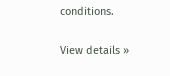conditions.

View details »